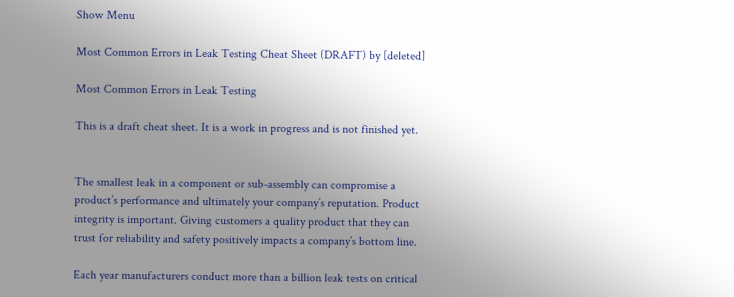Show Menu

Most Common Errors in Leak Testing Cheat Sheet (DRAFT) by [deleted]

Most Common Errors in Leak Testing

This is a draft cheat sheet. It is a work in progress and is not finished yet.


The smallest leak in a component or sub-assembly can compromise a product’s performance and ultimately your company’s reputation. Product integrity is important. Giving customers a quality product that they can trust for reliability and safety positively impacts a company’s bottom line.

Each year manufacturers conduct more than a billion leak tests on critical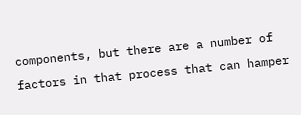components, but there are a number of factors in that process that can hamper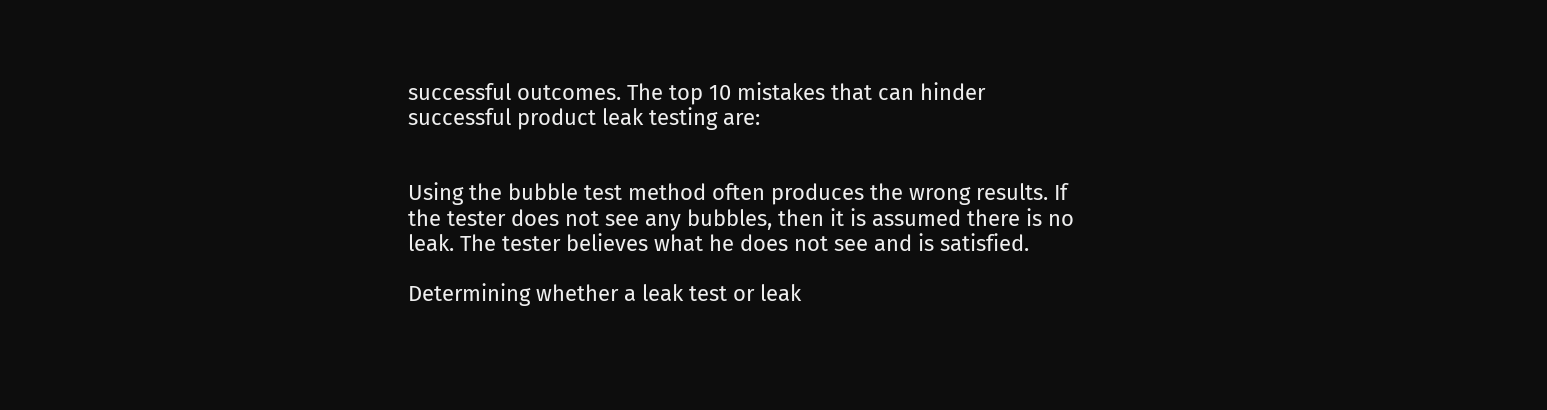successful outcomes. The top 10 mistakes that can hinder successful product leak testing are:


Using the bubble test method often produces the wrong results. If the tester does not see any bubbles, then it is assumed there is no leak. The tester believes what he does not see and is satisfied.

Determining whether a leak test or leak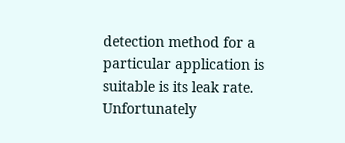detection method for a particular application is suitable is its leak rate. Unfortunately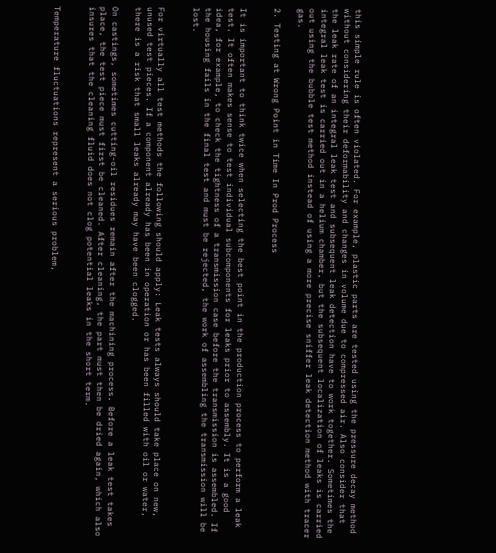this simple rule is often violated. For example, plastic parts are tested using the pressure decay method without considering their deformability and changes in volume due to compressed air. Also consider that the leak rate of an integral leak test and subsequent leak detection have to work together. Sometimes the integral leak test is carried out in a helium chamber, but the subsequent localization of leaks is carried out using the bubble test method instead of using a more precise sniffer leak detection method with tracer gas.

2. Testing at Wrong Point in Time In Prod Process


It is important to think twice when selecting the best point in the production process to perform a leak test. It often makes sense to test individual subcomponents for leaks prior to assembly. It is a good idea, for example, to check the tightness of a transmission case before the transmission is assembled. If the housing fails in the final test and must be rejected, the work of assembling the transmission will be lost.


For virtually all test methods the following should apply: Leak tests always should take place on new, unused test pieces. If a component already has been in operation or has been filled with oil or water, there is a risk that small leaks already may have been clogged.

On castings, sometimes cutting-oil residues remain after the machining process. Before a leak test takes place, the test piece must first be cleaned. After cleaning, the part must then be dried again, which also insures that the cleaning fluid does not clog potential leaks in the short term.


Temperature fluctuations represent a serious problem,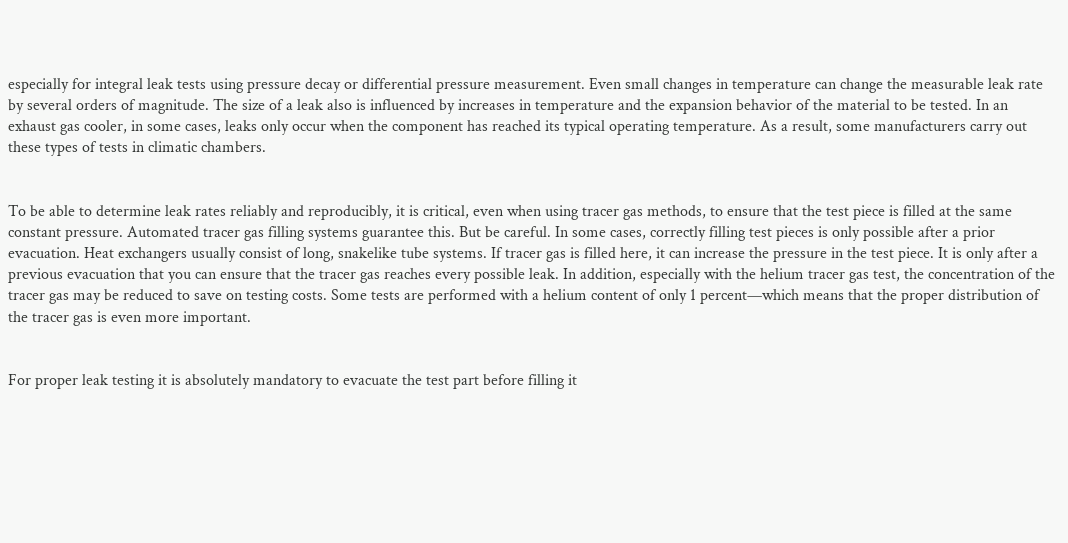especially for integral leak tests using pressure decay or differential pressure measurement. Even small changes in temperature can change the measurable leak rate by several orders of magnitude. The size of a leak also is influenced by increases in temperature and the expansion behavior of the material to be tested. In an exhaust gas cooler, in some cases, leaks only occur when the component has reached its typical operating temperature. As a result, some manufacturers carry out these types of tests in climatic chambers.


To be able to determine leak rates reliably and reproducibly, it is critical, even when using tracer gas methods, to ensure that the test piece is filled at the same constant pressure. Automated tracer gas filling systems guarantee this. But be careful. In some cases, correctly filling test pieces is only possible after a prior evacuation. Heat exchangers usually consist of long, snakelike tube systems. If tracer gas is filled here, it can increase the pressure in the test piece. It is only after a previous evacuation that you can ensure that the tracer gas reaches every possible leak. In addition, especially with the helium tracer gas test, the concentration of the tracer gas may be reduced to save on testing costs. Some tests are performed with a helium content of only 1 percent—which means that the proper distribution of the tracer gas is even more important.


For proper leak testing it is absolutely mandatory to evacuate the test part before filling it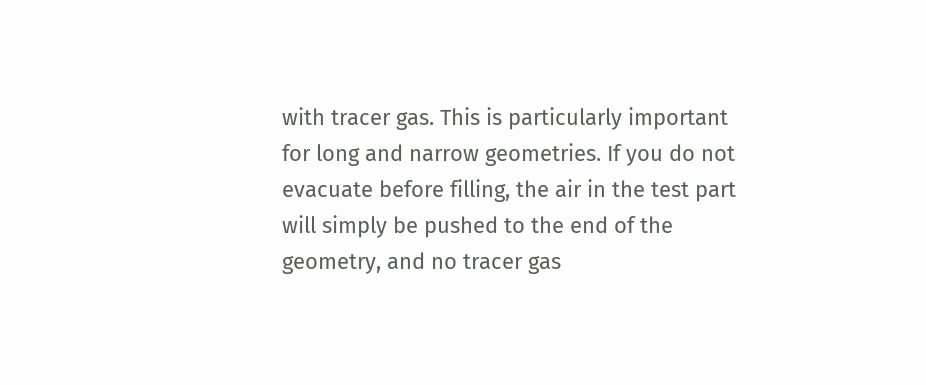with tracer gas. This is particularly important for long and narrow geometries. If you do not evacuate before filling, the air in the test part will simply be pushed to the end of the geometry, and no tracer gas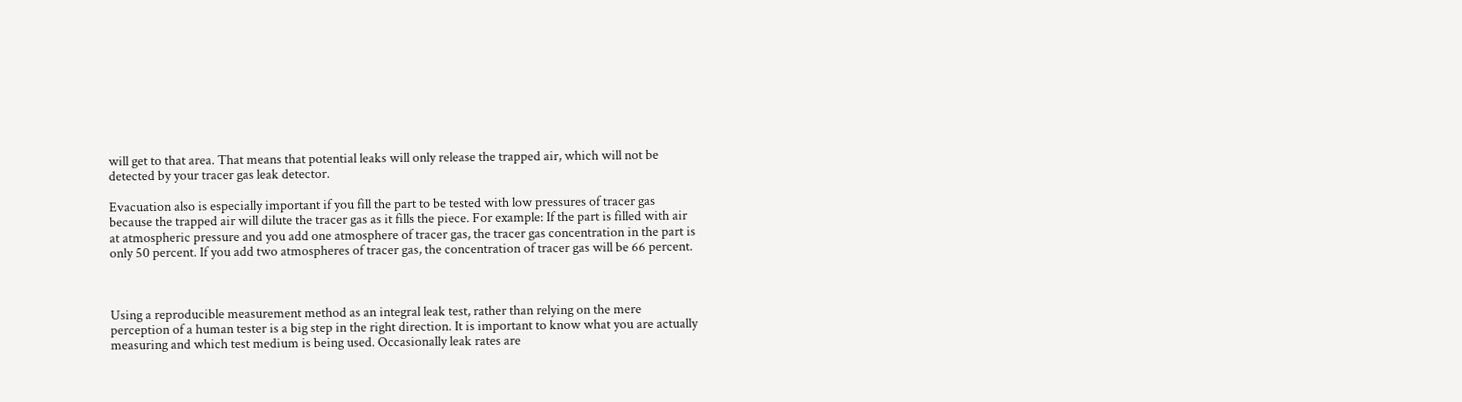will get to that area. That means that potential leaks will only release the trapped air, which will not be detected by your tracer gas leak detector.

Evacuation also is especially important if you fill the part to be tested with low pressures of tracer gas because the trapped air will dilute the tracer gas as it fills the piece. For example: If the part is filled with air at atmospheric pressure and you add one atmosphere of tracer gas, the tracer gas concentration in the part is only 50 percent. If you add two atmospheres of tracer gas, the concentration of tracer gas will be 66 percent.



Using a reproducible measurement method as an integral leak test, rather than relying on the mere perception of a human tester is a big step in the right direction. It is important to know what you are actually measuring and which test medium is being used. Occasionally leak rates are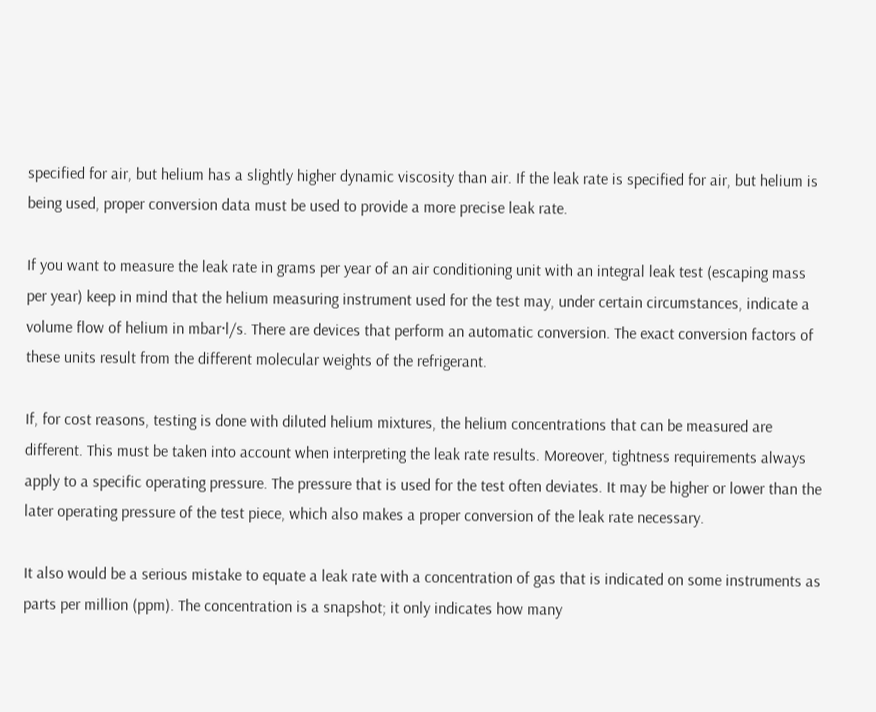specified for air, but helium has a slightly higher dynamic viscosity than air. If the leak rate is specified for air, but helium is being used, proper conversion data must be used to provide a more precise leak rate.

If you want to measure the leak rate in grams per year of an air conditioning unit with an integral leak test (escaping mass per year) keep in mind that the helium measuring instrument used for the test may, under certain circumstances, indicate a volume flow of helium in mbar·l/s. There are devices that perform an automatic conversion. The exact conversion factors of these units result from the different molecular weights of the refrigerant.

If, for cost reasons, testing is done with diluted helium mixtures, the helium concentrations that can be measured are different. This must be taken into account when interpreting the leak rate results. Moreover, tightness requirements always apply to a specific operating pressure. The pressure that is used for the test often deviates. It may be higher or lower than the later operating pressure of the test piece, which also makes a proper conversion of the leak rate necessary.

It also would be a serious mistake to equate a leak rate with a concentration of gas that is indicated on some instruments as parts per million (ppm). The concentration is a snapshot; it only indicates how many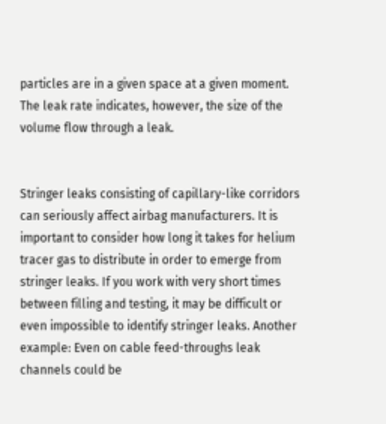particles are in a given space at a given moment. The leak rate indicates, however, the size of the volume flow through a leak.


Stringer leaks consisting of capillary-like corridors can seriously affect airbag manufacturers. It is important to consider how long it takes for helium tracer gas to distribute in order to emerge from stringer leaks. If you work with very short times between filling and testing, it may be difficult or even impossible to identify stringer leaks. Another example: Even on cable feed-throughs leak channels could be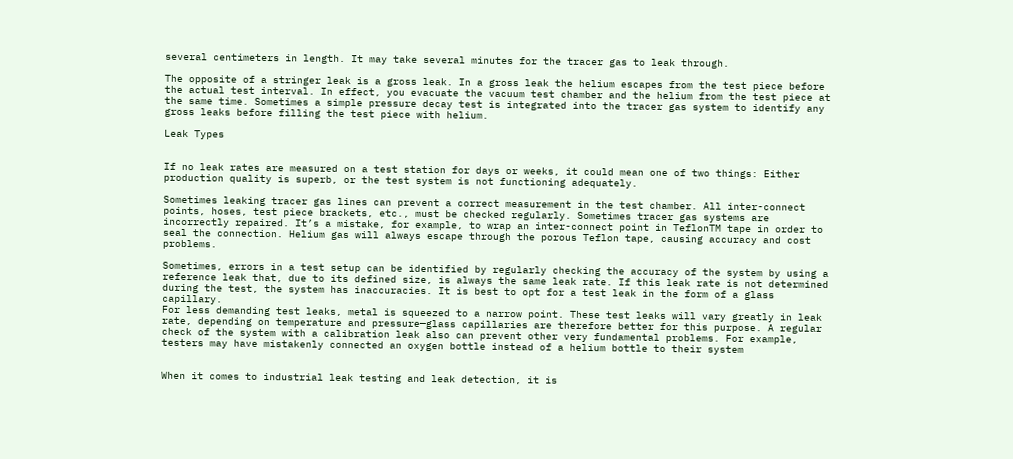several centimeters in length. It may take several minutes for the tracer gas to leak through.

The opposite of a stringer leak is a gross leak. In a gross leak the helium escapes from the test piece before the actual test interval. In effect, you evacuate the vacuum test chamber and the helium from the test piece at the same time. Sometimes a simple pressure decay test is integrated into the tracer gas system to identify any gross leaks before filling the test piece with helium.

Leak Types


If no leak rates are measured on a test station for days or weeks, it could mean one of two things: Either production quality is superb, or the test system is not functioning adequately.

Sometimes leaking tracer gas lines can prevent a correct measurement in the test chamber. All inter-connect points, hoses, test piece brackets, etc., must be checked regularly. Sometimes tracer gas systems are incorrectly repaired. It’s a mistake, for example, to wrap an inter-connect point in TeflonTM tape in order to seal the connection. Helium gas will always escape through the porous Teflon tape, causing accuracy and cost problems.

Sometimes, errors in a test setup can be identified by regularly checking the accuracy of the system by using a reference leak that, due to its defined size, is always the same leak rate. If this leak rate is not determined during the test, the system has inaccuracies. It is best to opt for a test leak in the form of a glass capillary.
For less demanding test leaks, metal is squeezed to a narrow point. These test leaks will vary greatly in leak rate, depending on temperature and pressure—glass capillaries are therefore better for this purpose. A regular check of the system with a calibration leak also can prevent other very fundamental problems. For example, testers may have mistakenly connected an oxygen bottle instead of a helium bottle to their system


When it comes to industrial leak testing and leak detection, it is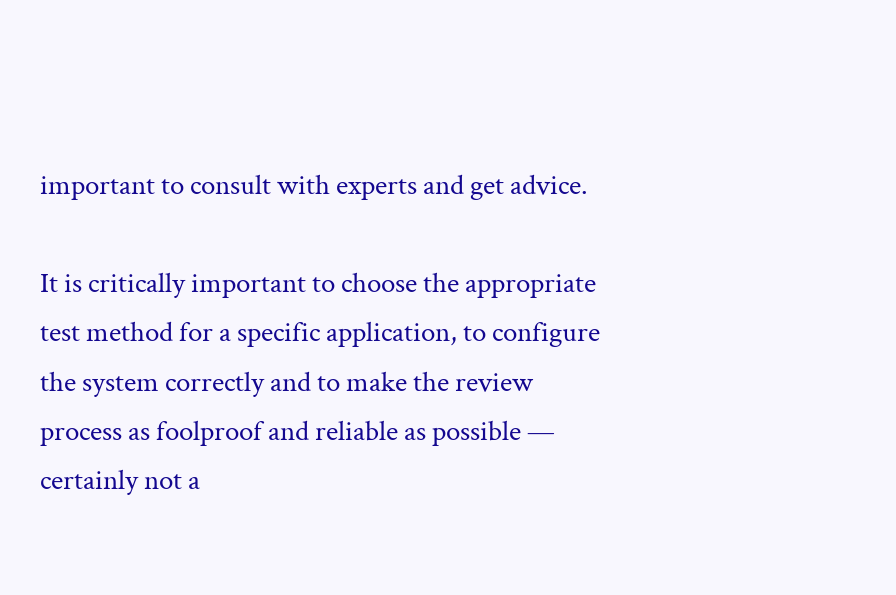important to consult with experts and get advice.

It is critically important to choose the appropriate test method for a specific application, to configure the system correctly and to make the review process as foolproof and reliable as possible — certainly not a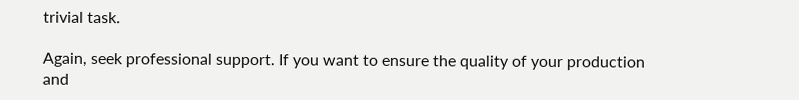trivial task.

Again, seek professional support. If you want to ensure the quality of your production and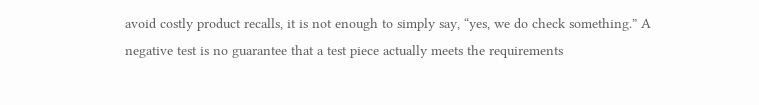avoid costly product recalls, it is not enough to simply say, “yes, we do check something.” A negative test is no guarantee that a test piece actually meets the requirements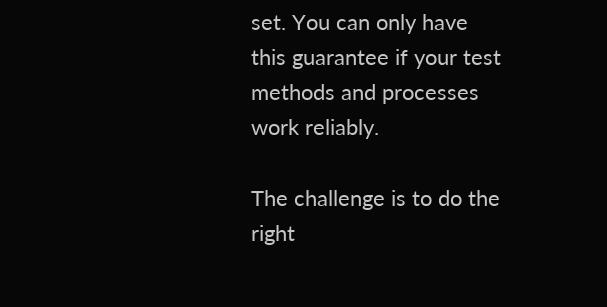set. You can only have this guarantee if your test methods and processes work reliably.

The challenge is to do the right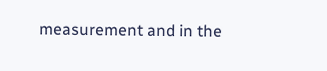measurement and in the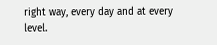right way, every day and at every level.